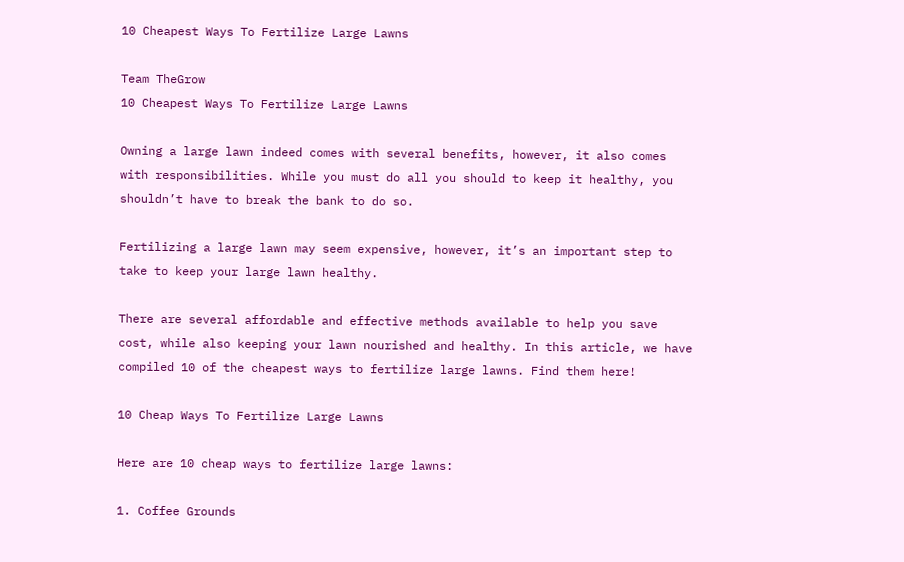10 Cheapest Ways To Fertilize Large Lawns

Team TheGrow
10 Cheapest Ways To Fertilize Large Lawns

Owning a large lawn indeed comes with several benefits, however, it also comes with responsibilities. While you must do all you should to keep it healthy, you shouldn’t have to break the bank to do so.

Fertilizing a large lawn may seem expensive, however, it’s an important step to take to keep your large lawn healthy.

There are several affordable and effective methods available to help you save cost, while also keeping your lawn nourished and healthy. In this article, we have compiled 10 of the cheapest ways to fertilize large lawns. Find them here!

10 Cheap Ways To Fertilize Large Lawns

Here are 10 cheap ways to fertilize large lawns:

1. Coffee Grounds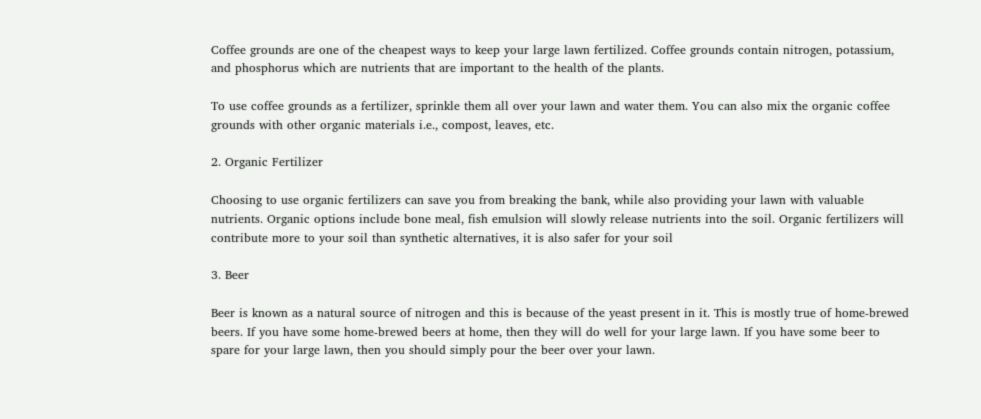Coffee grounds are one of the cheapest ways to keep your large lawn fertilized. Coffee grounds contain nitrogen, potassium, and phosphorus which are nutrients that are important to the health of the plants.

To use coffee grounds as a fertilizer, sprinkle them all over your lawn and water them. You can also mix the organic coffee grounds with other organic materials i.e., compost, leaves, etc.

2. Organic Fertilizer

Choosing to use organic fertilizers can save you from breaking the bank, while also providing your lawn with valuable nutrients. Organic options include bone meal, fish emulsion will slowly release nutrients into the soil. Organic fertilizers will contribute more to your soil than synthetic alternatives, it is also safer for your soil

3. Beer

Beer is known as a natural source of nitrogen and this is because of the yeast present in it. This is mostly true of home-brewed beers. If you have some home-brewed beers at home, then they will do well for your large lawn. If you have some beer to spare for your large lawn, then you should simply pour the beer over your lawn.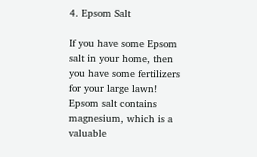4. Epsom Salt

If you have some Epsom salt in your home, then you have some fertilizers for your large lawn! Epsom salt contains magnesium, which is a valuable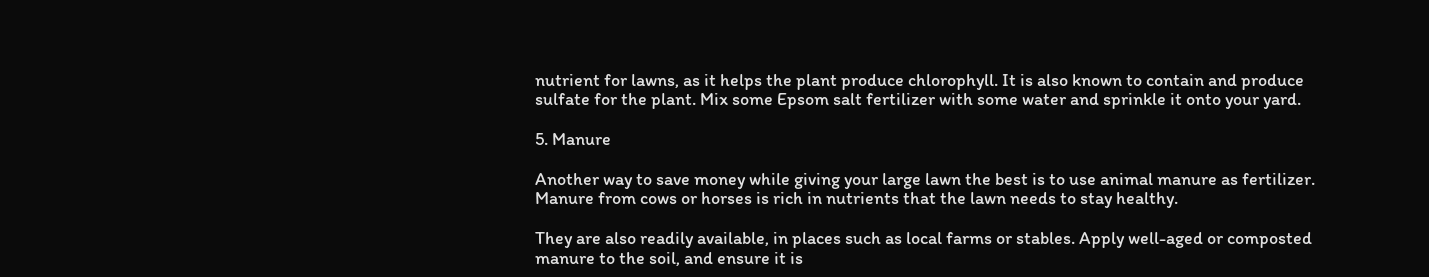nutrient for lawns, as it helps the plant produce chlorophyll. It is also known to contain and produce sulfate for the plant. Mix some Epsom salt fertilizer with some water and sprinkle it onto your yard.

5. Manure

Another way to save money while giving your large lawn the best is to use animal manure as fertilizer. Manure from cows or horses is rich in nutrients that the lawn needs to stay healthy.

They are also readily available, in places such as local farms or stables. Apply well-aged or composted manure to the soil, and ensure it is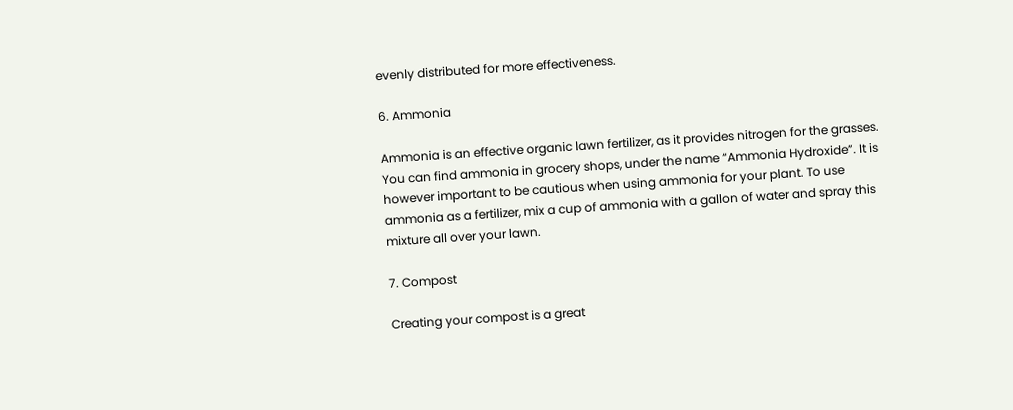evenly distributed for more effectiveness.

6. Ammonia

Ammonia is an effective organic lawn fertilizer, as it provides nitrogen for the grasses. You can find ammonia in grocery shops, under the name “Ammonia Hydroxide”. It is however important to be cautious when using ammonia for your plant. To use ammonia as a fertilizer, mix a cup of ammonia with a gallon of water and spray this mixture all over your lawn.

7. Compost

Creating your compost is a great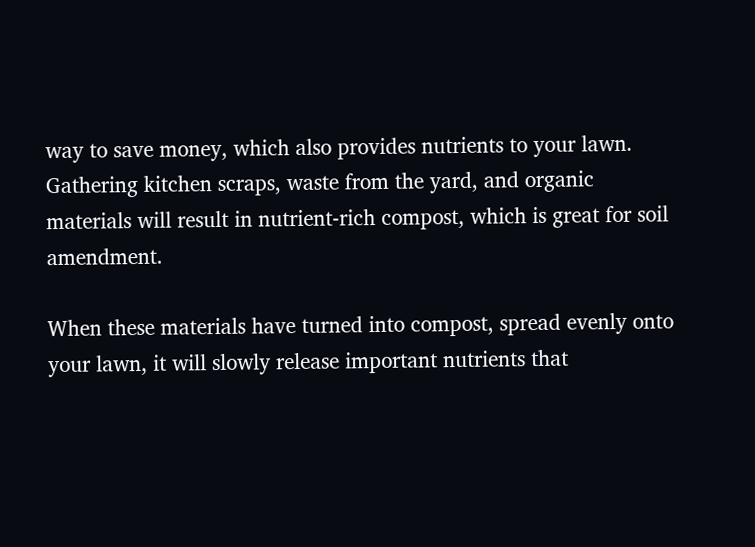way to save money, which also provides nutrients to your lawn. Gathering kitchen scraps, waste from the yard, and organic materials will result in nutrient-rich compost, which is great for soil amendment.

When these materials have turned into compost, spread evenly onto your lawn, it will slowly release important nutrients that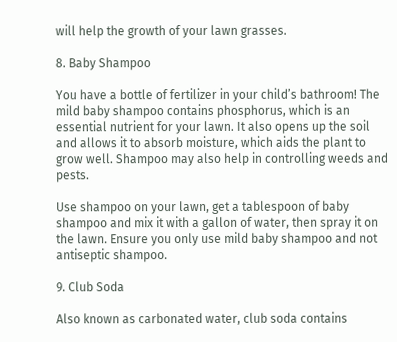will help the growth of your lawn grasses.

8. Baby Shampoo

You have a bottle of fertilizer in your child’s bathroom! The mild baby shampoo contains phosphorus, which is an essential nutrient for your lawn. It also opens up the soil and allows it to absorb moisture, which aids the plant to grow well. Shampoo may also help in controlling weeds and pests.

Use shampoo on your lawn, get a tablespoon of baby shampoo and mix it with a gallon of water, then spray it on the lawn. Ensure you only use mild baby shampoo and not antiseptic shampoo.

9. Club Soda

Also known as carbonated water, club soda contains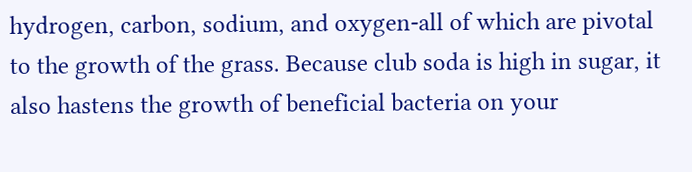hydrogen, carbon, sodium, and oxygen-all of which are pivotal to the growth of the grass. Because club soda is high in sugar, it also hastens the growth of beneficial bacteria on your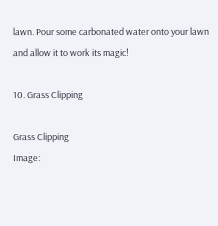lawn. Pour some carbonated water onto your lawn and allow it to work its magic!

10. Grass Clipping

Grass Clipping
Image: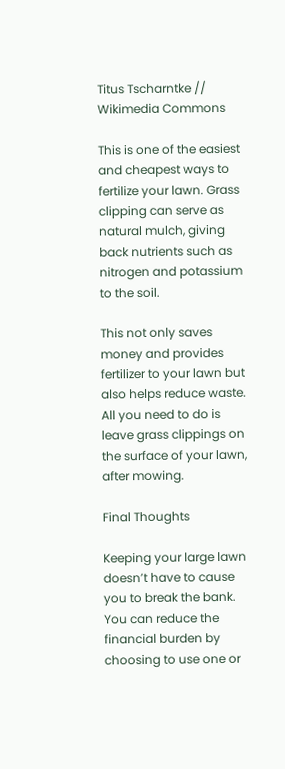Titus Tscharntke // Wikimedia Commons

This is one of the easiest and cheapest ways to fertilize your lawn. Grass clipping can serve as natural mulch, giving back nutrients such as nitrogen and potassium to the soil.

This not only saves money and provides fertilizer to your lawn but also helps reduce waste. All you need to do is leave grass clippings on the surface of your lawn, after mowing.

Final Thoughts

Keeping your large lawn doesn’t have to cause you to break the bank. You can reduce the financial burden by choosing to use one or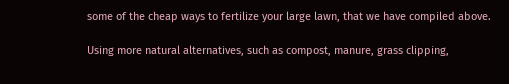some of the cheap ways to fertilize your large lawn, that we have compiled above.

Using more natural alternatives, such as compost, manure, grass clipping,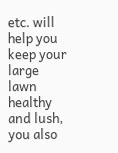etc. will help you keep your large lawn healthy and lush, you also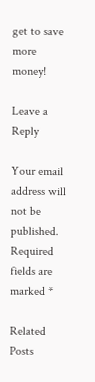get to save more money!

Leave a Reply

Your email address will not be published. Required fields are marked *

Related Posts